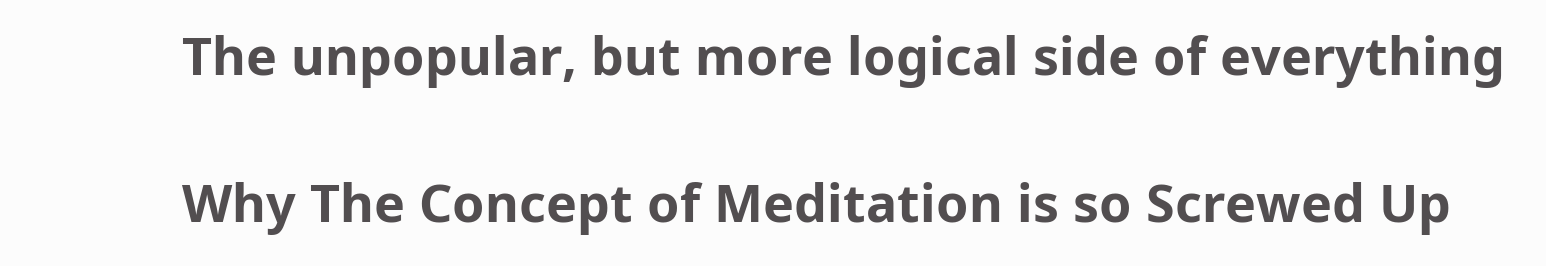The unpopular, but more logical side of everything

Why The Concept of Meditation is so Screwed Up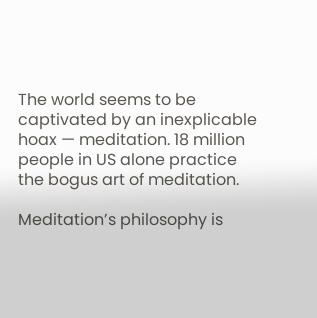The world seems to be captivated by an inexplicable hoax — meditation. 18 million people in US alone practice the bogus art of meditation.

Meditation’s philosophy is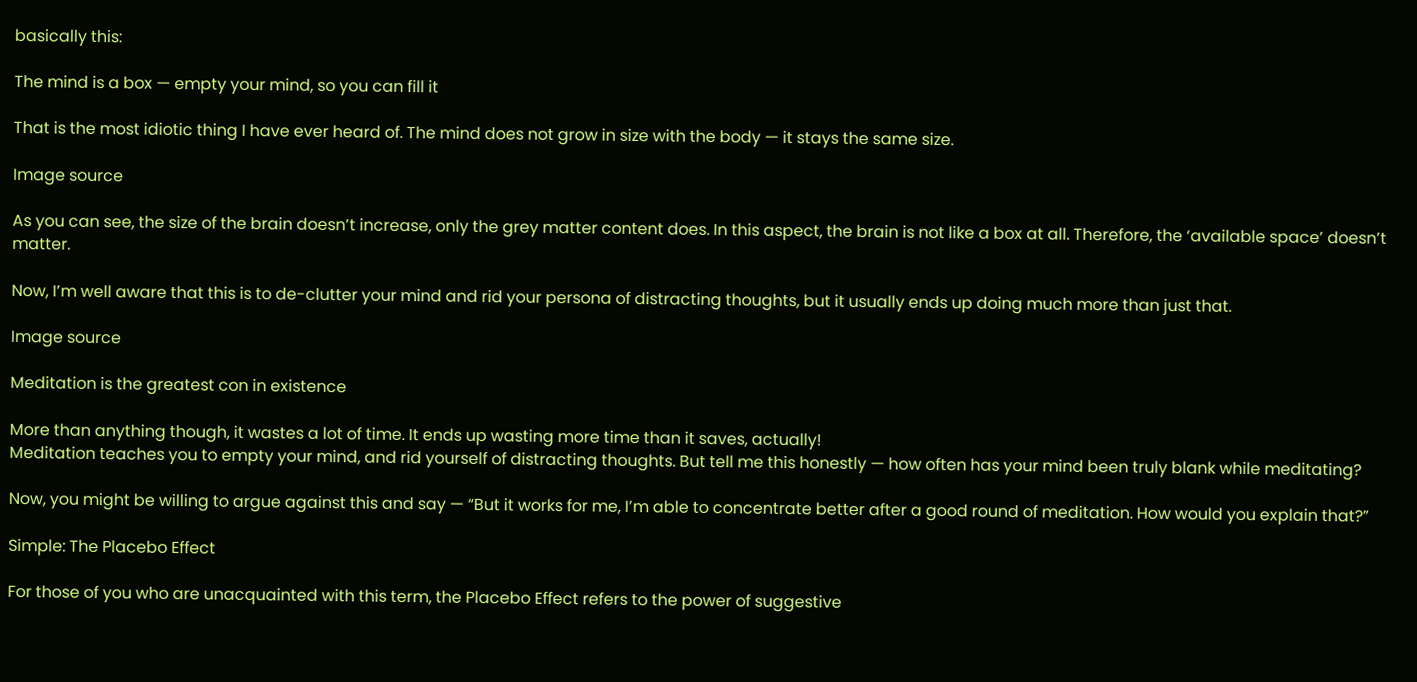basically this:

The mind is a box — empty your mind, so you can fill it

That is the most idiotic thing I have ever heard of. The mind does not grow in size with the body — it stays the same size.

Image source

As you can see, the size of the brain doesn’t increase, only the grey matter content does. In this aspect, the brain is not like a box at all. Therefore, the ‘available space’ doesn’t matter.

Now, I’m well aware that this is to de-clutter your mind and rid your persona of distracting thoughts, but it usually ends up doing much more than just that.

Image source

Meditation is the greatest con in existence

More than anything though, it wastes a lot of time. It ends up wasting more time than it saves, actually!
Meditation teaches you to empty your mind, and rid yourself of distracting thoughts. But tell me this honestly — how often has your mind been truly blank while meditating?

Now, you might be willing to argue against this and say — “But it works for me, I’m able to concentrate better after a good round of meditation. How would you explain that?”

Simple: The Placebo Effect

For those of you who are unacquainted with this term, the Placebo Effect refers to the power of suggestive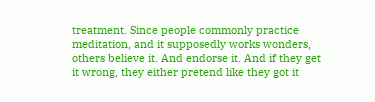treatment. Since people commonly practice meditation, and it supposedly works wonders, others believe it. And endorse it. And if they get it wrong, they either pretend like they got it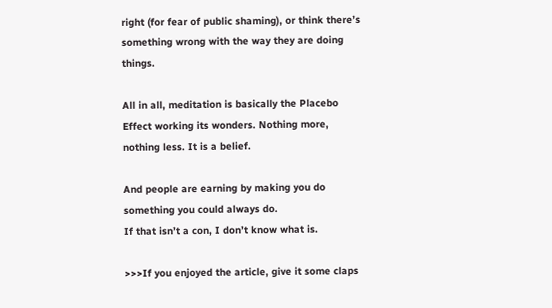right (for fear of public shaming), or think there’s something wrong with the way they are doing things.

All in all, meditation is basically the Placebo Effect working its wonders. Nothing more, nothing less. It is a belief.

And people are earning by making you do something you could always do.
If that isn’t a con, I don’t know what is.

>>>If you enjoyed the article, give it some claps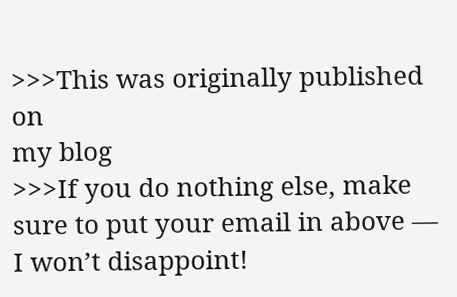>>>This was originally published on
my blog
>>>If you do nothing else, make sure to put your email in above — I won’t disappoint!